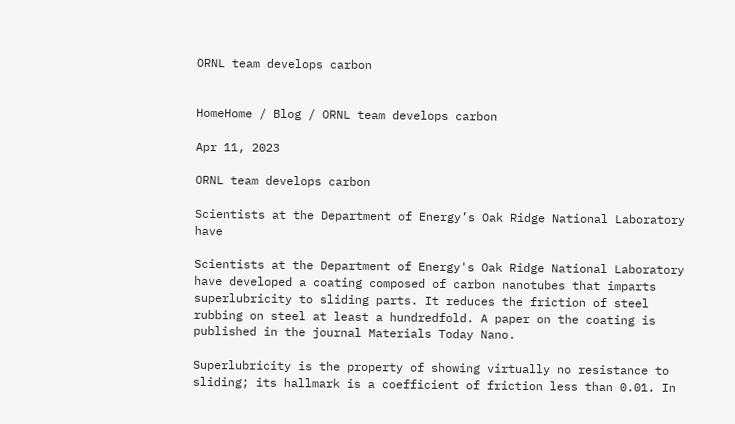ORNL team develops carbon


HomeHome / Blog / ORNL team develops carbon

Apr 11, 2023

ORNL team develops carbon

Scientists at the Department of Energy’s Oak Ridge National Laboratory have

Scientists at the Department of Energy's Oak Ridge National Laboratory have developed a coating composed of carbon nanotubes that imparts superlubricity to sliding parts. It reduces the friction of steel rubbing on steel at least a hundredfold. A paper on the coating is published in the journal Materials Today Nano.

Superlubricity is the property of showing virtually no resistance to sliding; its hallmark is a coefficient of friction less than 0.01. In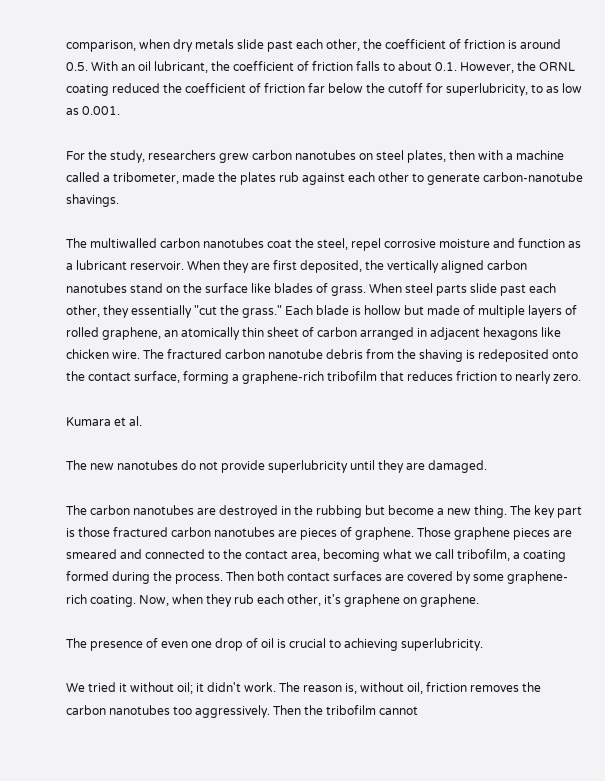comparison, when dry metals slide past each other, the coefficient of friction is around 0.5. With an oil lubricant, the coefficient of friction falls to about 0.1. However, the ORNL coating reduced the coefficient of friction far below the cutoff for superlubricity, to as low as 0.001.

For the study, researchers grew carbon nanotubes on steel plates, then with a machine called a tribometer, made the plates rub against each other to generate carbon-nanotube shavings.

The multiwalled carbon nanotubes coat the steel, repel corrosive moisture and function as a lubricant reservoir. When they are first deposited, the vertically aligned carbon nanotubes stand on the surface like blades of grass. When steel parts slide past each other, they essentially "cut the grass." Each blade is hollow but made of multiple layers of rolled graphene, an atomically thin sheet of carbon arranged in adjacent hexagons like chicken wire. The fractured carbon nanotube debris from the shaving is redeposited onto the contact surface, forming a graphene-rich tribofilm that reduces friction to nearly zero.

Kumara et al.

The new nanotubes do not provide superlubricity until they are damaged.

The carbon nanotubes are destroyed in the rubbing but become a new thing. The key part is those fractured carbon nanotubes are pieces of graphene. Those graphene pieces are smeared and connected to the contact area, becoming what we call tribofilm, a coating formed during the process. Then both contact surfaces are covered by some graphene-rich coating. Now, when they rub each other, it's graphene on graphene.

The presence of even one drop of oil is crucial to achieving superlubricity.

We tried it without oil; it didn't work. The reason is, without oil, friction removes the carbon nanotubes too aggressively. Then the tribofilm cannot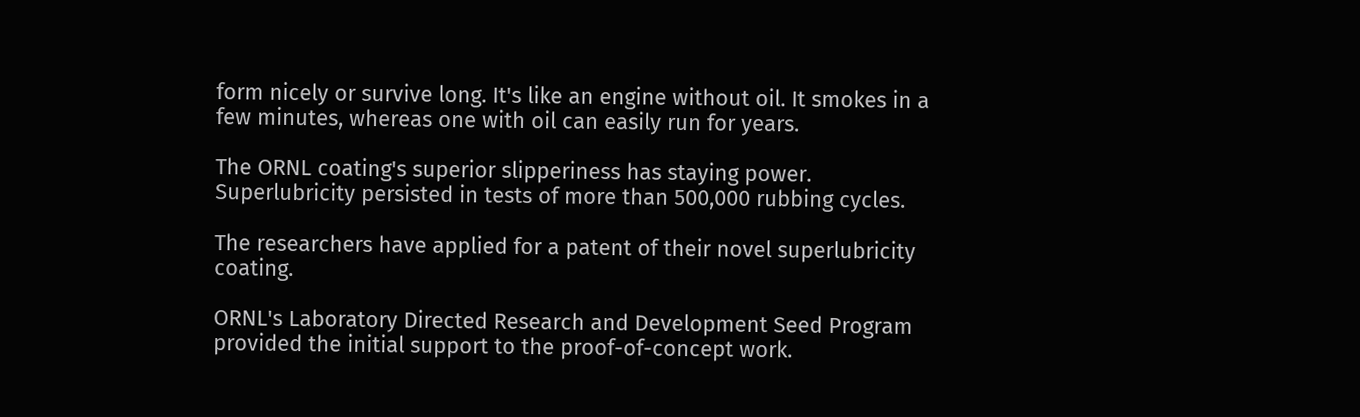form nicely or survive long. It's like an engine without oil. It smokes in a few minutes, whereas one with oil can easily run for years.

The ORNL coating's superior slipperiness has staying power. Superlubricity persisted in tests of more than 500,000 rubbing cycles.

The researchers have applied for a patent of their novel superlubricity coating.

ORNL's Laboratory Directed Research and Development Seed Program provided the initial support to the proof-of-concept work.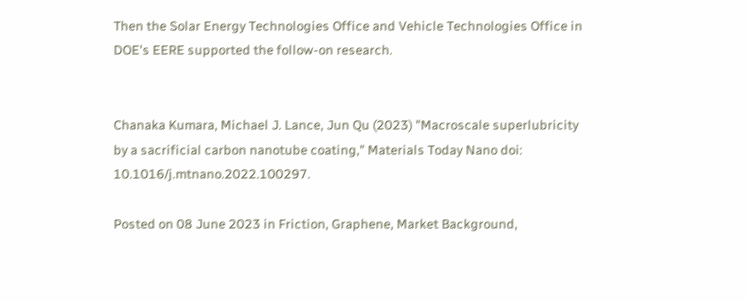Then the Solar Energy Technologies Office and Vehicle Technologies Office in DOE's EERE supported the follow-on research.


Chanaka Kumara, Michael J. Lance, Jun Qu (2023) "Macroscale superlubricity by a sacrificial carbon nanotube coating," Materials Today Nano doi: 10.1016/j.mtnano.2022.100297.

Posted on 08 June 2023 in Friction, Graphene, Market Background,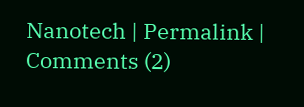Nanotech | Permalink | Comments (2)